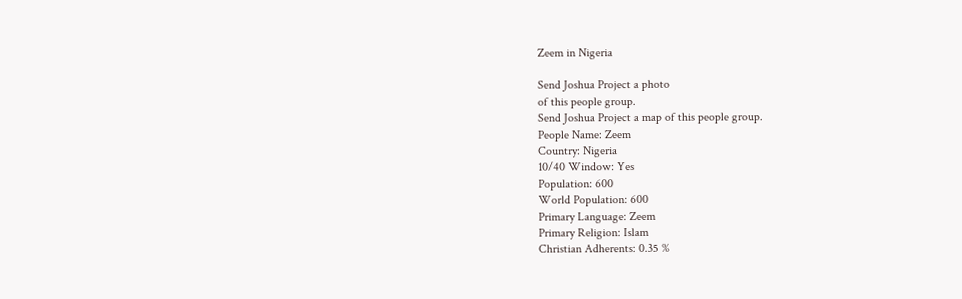Zeem in Nigeria

Send Joshua Project a photo
of this people group.
Send Joshua Project a map of this people group.
People Name: Zeem
Country: Nigeria
10/40 Window: Yes
Population: 600
World Population: 600
Primary Language: Zeem
Primary Religion: Islam
Christian Adherents: 0.35 %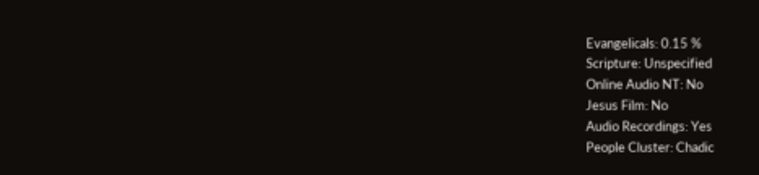Evangelicals: 0.15 %
Scripture: Unspecified
Online Audio NT: No
Jesus Film: No
Audio Recordings: Yes
People Cluster: Chadic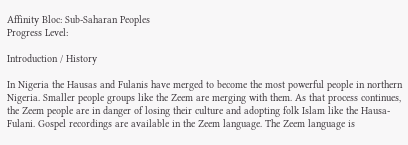Affinity Bloc: Sub-Saharan Peoples
Progress Level:

Introduction / History

In Nigeria the Hausas and Fulanis have merged to become the most powerful people in northern Nigeria. Smaller people groups like the Zeem are merging with them. As that process continues, the Zeem people are in danger of losing their culture and adopting folk Islam like the Hausa-Fulani. Gospel recordings are available in the Zeem language. The Zeem language is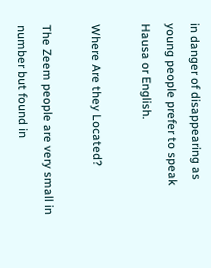in danger of disappearing as young people prefer to speak Hausa or English.

Where Are they Located?

The Zeem people are very small in number but found in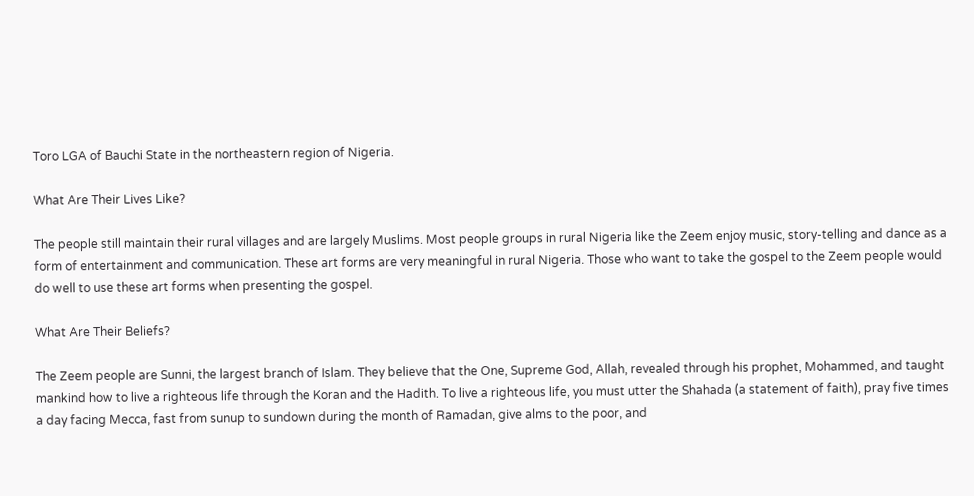Toro LGA of Bauchi State in the northeastern region of Nigeria.

What Are Their Lives Like?

The people still maintain their rural villages and are largely Muslims. Most people groups in rural Nigeria like the Zeem enjoy music, story-telling and dance as a form of entertainment and communication. These art forms are very meaningful in rural Nigeria. Those who want to take the gospel to the Zeem people would do well to use these art forms when presenting the gospel.

What Are Their Beliefs?

The Zeem people are Sunni, the largest branch of Islam. They believe that the One, Supreme God, Allah, revealed through his prophet, Mohammed, and taught mankind how to live a righteous life through the Koran and the Hadith. To live a righteous life, you must utter the Shahada (a statement of faith), pray five times a day facing Mecca, fast from sunup to sundown during the month of Ramadan, give alms to the poor, and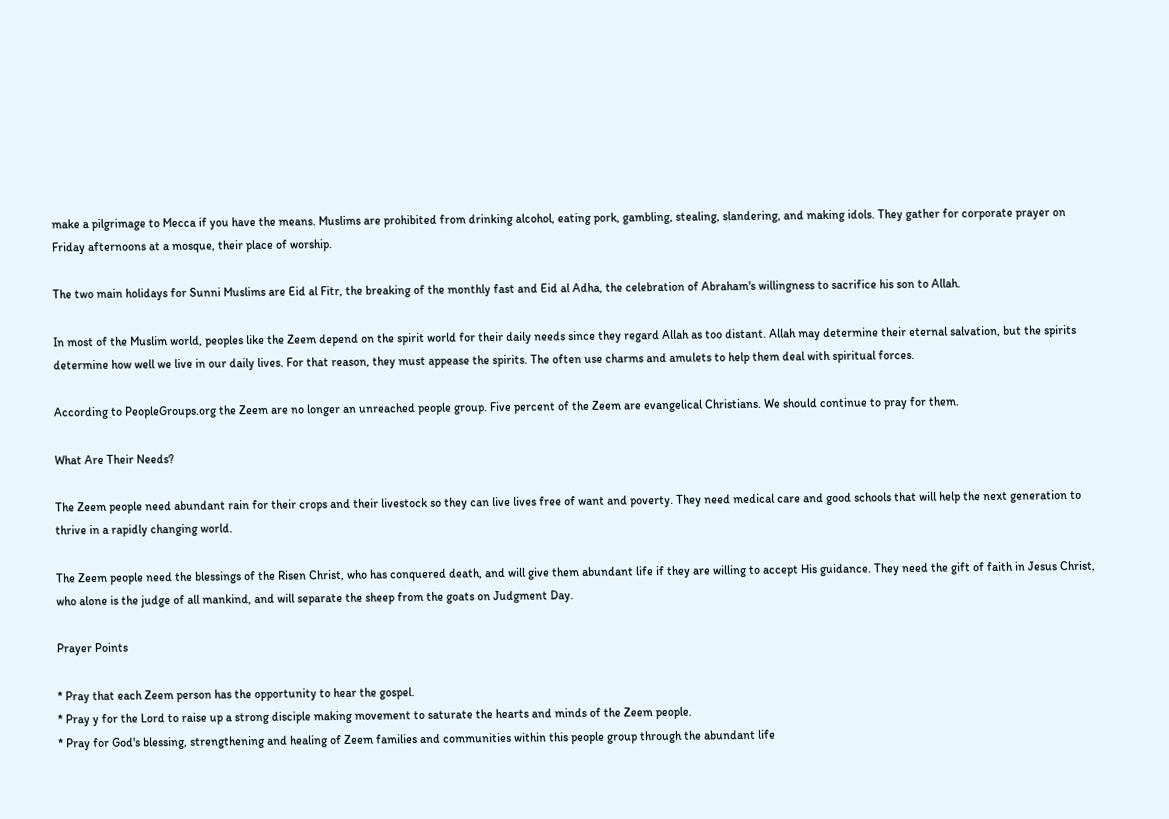make a pilgrimage to Mecca if you have the means. Muslims are prohibited from drinking alcohol, eating pork, gambling, stealing, slandering, and making idols. They gather for corporate prayer on Friday afternoons at a mosque, their place of worship.

The two main holidays for Sunni Muslims are Eid al Fitr, the breaking of the monthly fast and Eid al Adha, the celebration of Abraham's willingness to sacrifice his son to Allah.

In most of the Muslim world, peoples like the Zeem depend on the spirit world for their daily needs since they regard Allah as too distant. Allah may determine their eternal salvation, but the spirits determine how well we live in our daily lives. For that reason, they must appease the spirits. The often use charms and amulets to help them deal with spiritual forces.

According to PeopleGroups.org the Zeem are no longer an unreached people group. Five percent of the Zeem are evangelical Christians. We should continue to pray for them.

What Are Their Needs?

The Zeem people need abundant rain for their crops and their livestock so they can live lives free of want and poverty. They need medical care and good schools that will help the next generation to thrive in a rapidly changing world.

The Zeem people need the blessings of the Risen Christ, who has conquered death, and will give them abundant life if they are willing to accept His guidance. They need the gift of faith in Jesus Christ, who alone is the judge of all mankind, and will separate the sheep from the goats on Judgment Day.

Prayer Points

* Pray that each Zeem person has the opportunity to hear the gospel.
* Pray y for the Lord to raise up a strong disciple making movement to saturate the hearts and minds of the Zeem people.
* Pray for God's blessing, strengthening and healing of Zeem families and communities within this people group through the abundant life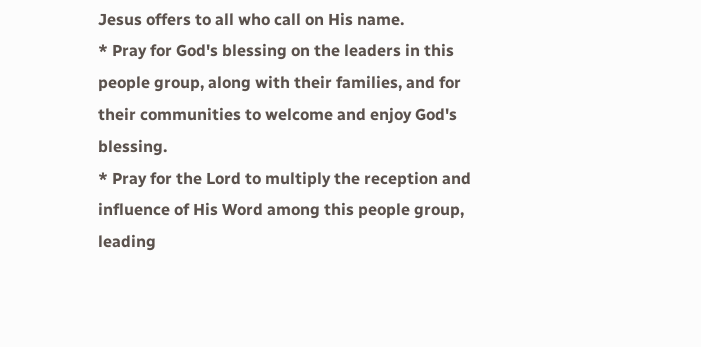Jesus offers to all who call on His name.
* Pray for God's blessing on the leaders in this people group, along with their families, and for their communities to welcome and enjoy God's blessing.
* Pray for the Lord to multiply the reception and influence of His Word among this people group, leading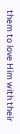them to love Him with their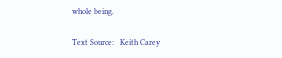whole being.

Text Source:   Keith Carey